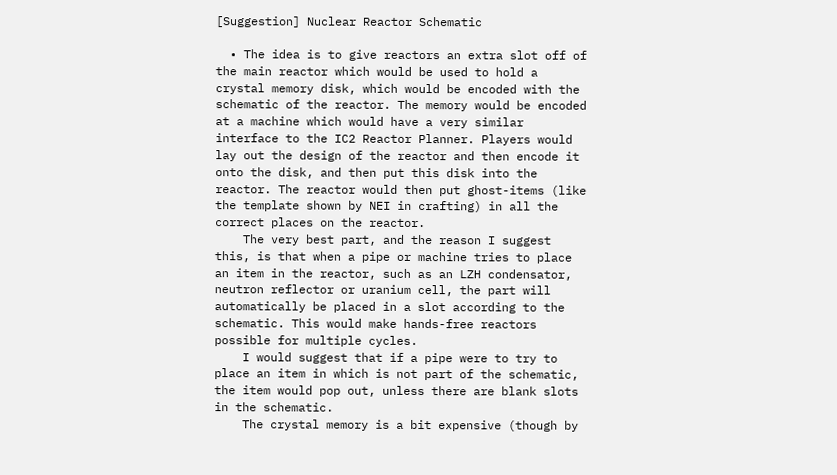[Suggestion] Nuclear Reactor Schematic

  • The idea is to give reactors an extra slot off of the main reactor which would be used to hold a crystal memory disk, which would be encoded with the schematic of the reactor. The memory would be encoded at a machine which would have a very similar interface to the IC2 Reactor Planner. Players would lay out the design of the reactor and then encode it onto the disk, and then put this disk into the reactor. The reactor would then put ghost-items (like the template shown by NEI in crafting) in all the correct places on the reactor.
    The very best part, and the reason I suggest this, is that when a pipe or machine tries to place an item in the reactor, such as an LZH condensator, neutron reflector or uranium cell, the part will automatically be placed in a slot according to the schematic. This would make hands-free reactors possible for multiple cycles.
    I would suggest that if a pipe were to try to place an item in which is not part of the schematic, the item would pop out, unless there are blank slots in the schematic.
    The crystal memory is a bit expensive (though by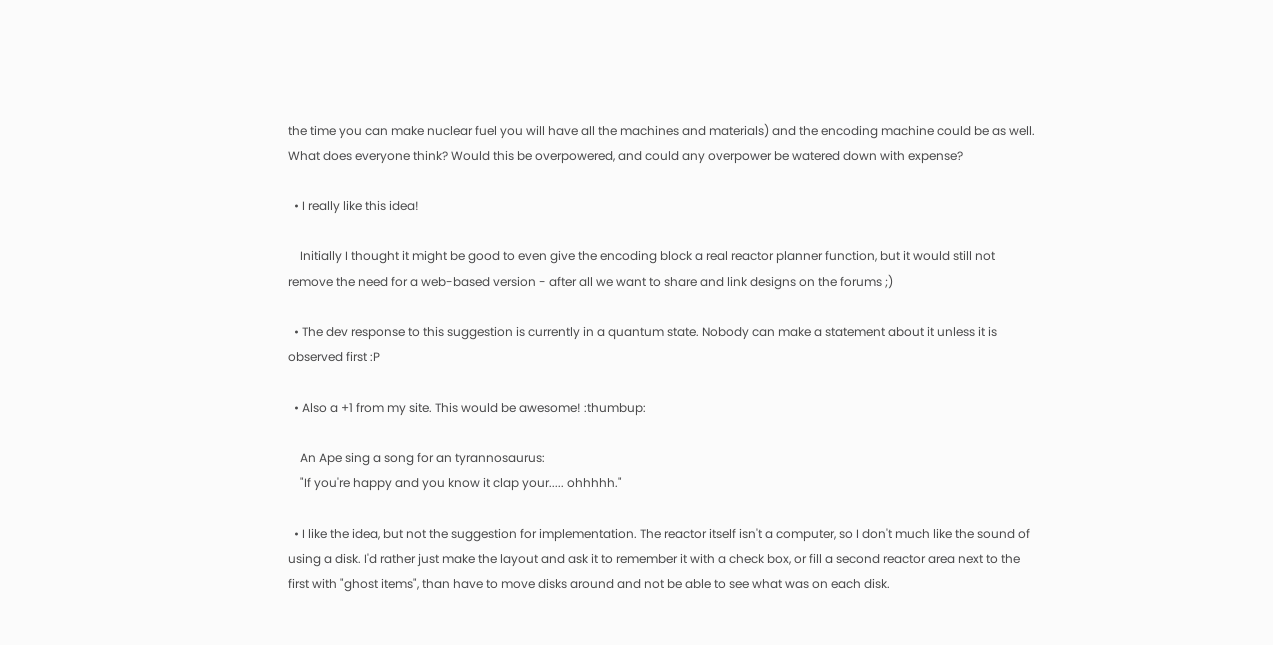the time you can make nuclear fuel you will have all the machines and materials) and the encoding machine could be as well. What does everyone think? Would this be overpowered, and could any overpower be watered down with expense?

  • I really like this idea!

    Initially I thought it might be good to even give the encoding block a real reactor planner function, but it would still not remove the need for a web-based version - after all we want to share and link designs on the forums ;)

  • The dev response to this suggestion is currently in a quantum state. Nobody can make a statement about it unless it is observed first :P

  • Also a +1 from my site. This would be awesome! :thumbup:

    An Ape sing a song for an tyrannosaurus:
    "If you're happy and you know it clap your..... ohhhhh."

  • I like the idea, but not the suggestion for implementation. The reactor itself isn't a computer, so I don't much like the sound of using a disk. I'd rather just make the layout and ask it to remember it with a check box, or fill a second reactor area next to the first with "ghost items", than have to move disks around and not be able to see what was on each disk.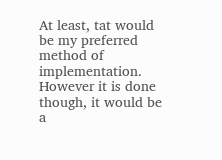At least, tat would be my preferred method of implementation. However it is done though, it would be a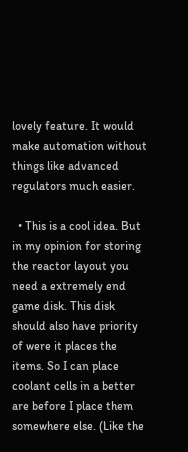lovely feature. It would make automation without things like advanced regulators much easier.

  • This is a cool idea. But in my opinion for storing the reactor layout you need a extremely end game disk. This disk should also have priority of were it places the items. So I can place coolant cells in a better are before I place them somewhere else. (Like the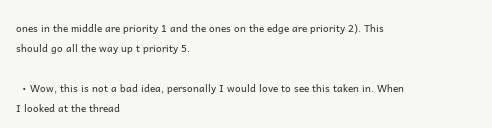ones in the middle are priority 1 and the ones on the edge are priority 2). This should go all the way up t priority 5.

  • Wow, this is not a bad idea, personally I would love to see this taken in. When I looked at the thread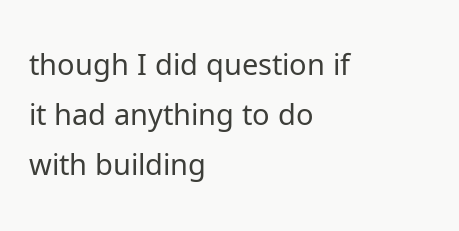though I did question if it had anything to do with building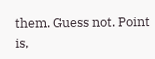them. Guess not. Point is,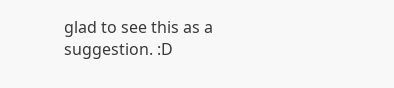glad to see this as a suggestion. :D